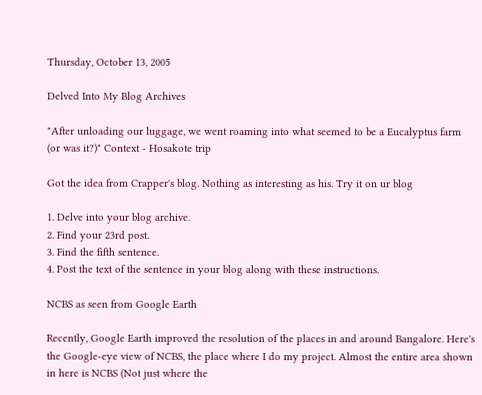Thursday, October 13, 2005

Delved Into My Blog Archives

"After unloading our luggage, we went roaming into what seemed to be a Eucalyptus farm (or was it?)" Context - Hosakote trip

Got the idea from Crapper's blog. Nothing as interesting as his. Try it on ur blog

1. Delve into your blog archive.
2. Find your 23rd post.
3. Find the fifth sentence.
4. Post the text of the sentence in your blog along with these instructions.

NCBS as seen from Google Earth

Recently, Google Earth improved the resolution of the places in and around Bangalore. Here's the Google-eye view of NCBS, the place where I do my project. Almost the entire area shown in here is NCBS (Not just where the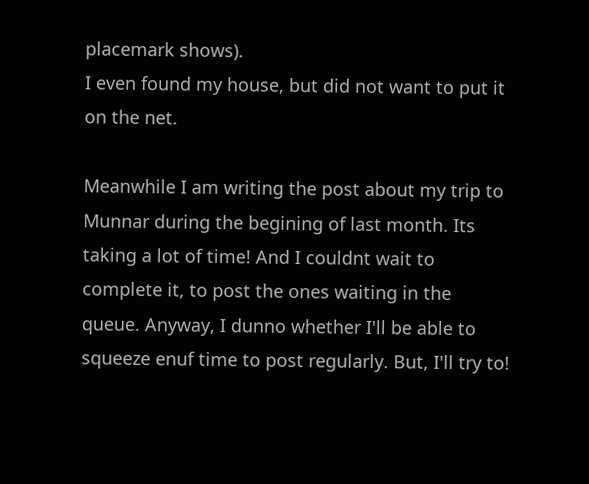placemark shows).
I even found my house, but did not want to put it on the net.

Meanwhile I am writing the post about my trip to Munnar during the begining of last month. Its taking a lot of time! And I couldnt wait to complete it, to post the ones waiting in the queue. Anyway, I dunno whether I'll be able to squeeze enuf time to post regularly. But, I'll try to!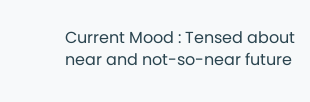Current Mood : Tensed about near and not-so-near future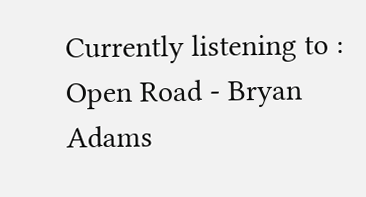Currently listening to : Open Road - Bryan Adams